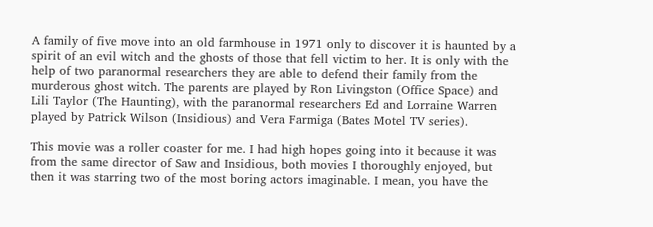A family of five move into an old farmhouse in 1971 only to discover it is haunted by a spirit of an evil witch and the ghosts of those that fell victim to her. It is only with the help of two paranormal researchers they are able to defend their family from the murderous ghost witch. The parents are played by Ron Livingston (Office Space) and Lili Taylor (The Haunting), with the paranormal researchers Ed and Lorraine Warren played by Patrick Wilson (Insidious) and Vera Farmiga (Bates Motel TV series).

This movie was a roller coaster for me. I had high hopes going into it because it was from the same director of Saw and Insidious, both movies I thoroughly enjoyed, but then it was starring two of the most boring actors imaginable. I mean, you have the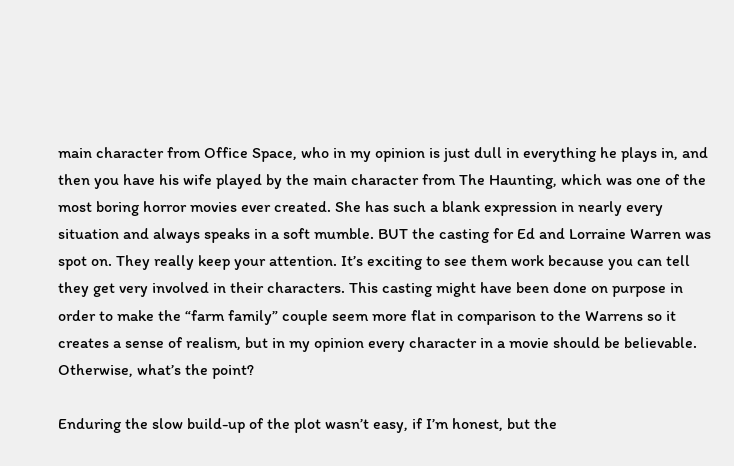main character from Office Space, who in my opinion is just dull in everything he plays in, and then you have his wife played by the main character from The Haunting, which was one of the most boring horror movies ever created. She has such a blank expression in nearly every situation and always speaks in a soft mumble. BUT the casting for Ed and Lorraine Warren was spot on. They really keep your attention. It’s exciting to see them work because you can tell they get very involved in their characters. This casting might have been done on purpose in order to make the “farm family” couple seem more flat in comparison to the Warrens so it creates a sense of realism, but in my opinion every character in a movie should be believable. Otherwise, what’s the point?

Enduring the slow build-up of the plot wasn’t easy, if I’m honest, but the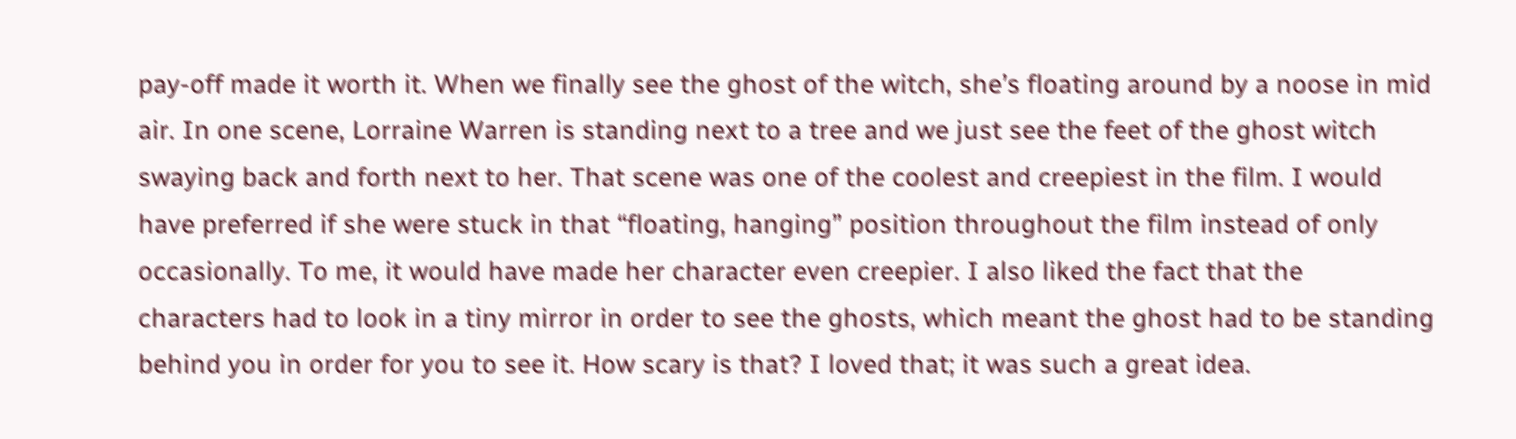pay-off made it worth it. When we finally see the ghost of the witch, she’s floating around by a noose in mid air. In one scene, Lorraine Warren is standing next to a tree and we just see the feet of the ghost witch swaying back and forth next to her. That scene was one of the coolest and creepiest in the film. I would have preferred if she were stuck in that “floating, hanging” position throughout the film instead of only occasionally. To me, it would have made her character even creepier. I also liked the fact that the characters had to look in a tiny mirror in order to see the ghosts, which meant the ghost had to be standing behind you in order for you to see it. How scary is that? I loved that; it was such a great idea.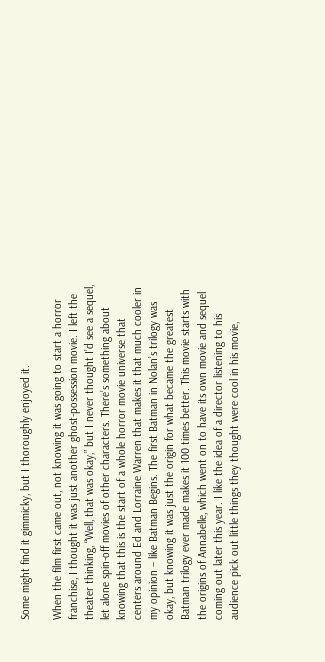Some might find it gimmicky, but I thoroughly enjoyed it.

When the film first came out, not knowing it was going to start a horror franchise, I thought it was just another ghost-possession movie. I left the theater thinking, “Well, that was okay,” but I never thought I’d see a sequel, let alone spin-off movies of other characters. There’s something about knowing that this is the start of a whole horror movie universe that centers around Ed and Lorraine Warren that makes it that much cooler in my opinion – like Batman Begins. The first Batman in Nolan’s trilogy was okay, but knowing it was just the origin for what became the greatest Batman trilogy ever made makes it 100 times better. This movie starts with the origins of Annabelle, which went on to have its own movie and sequel coming out later this year. I like the idea of a director listening to his audience pick out little things they thought were cool in his movie,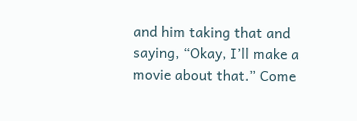and him taking that and saying, “Okay, I’ll make a movie about that.” Come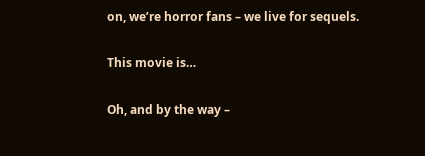on, we’re horror fans – we live for sequels.

This movie is…

Oh, and by the way –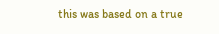this was based on a true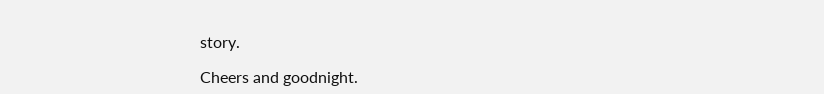story.

Cheers and goodnight.